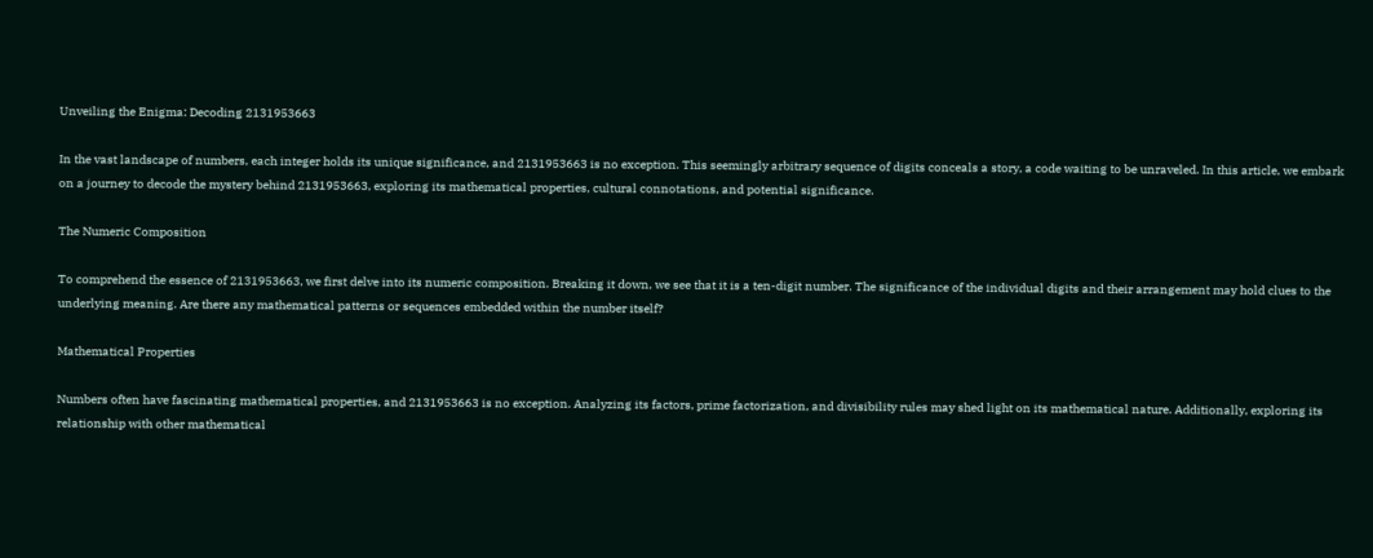Unveiling the Enigma: Decoding 2131953663

In the vast landscape of numbers, each integer holds its unique significance, and 2131953663 is no exception. This seemingly arbitrary sequence of digits conceals a story, a code waiting to be unraveled. In this article, we embark on a journey to decode the mystery behind 2131953663, exploring its mathematical properties, cultural connotations, and potential significance.

The Numeric Composition

To comprehend the essence of 2131953663, we first delve into its numeric composition. Breaking it down, we see that it is a ten-digit number. The significance of the individual digits and their arrangement may hold clues to the underlying meaning. Are there any mathematical patterns or sequences embedded within the number itself?

Mathematical Properties

Numbers often have fascinating mathematical properties, and 2131953663 is no exception. Analyzing its factors, prime factorization, and divisibility rules may shed light on its mathematical nature. Additionally, exploring its relationship with other mathematical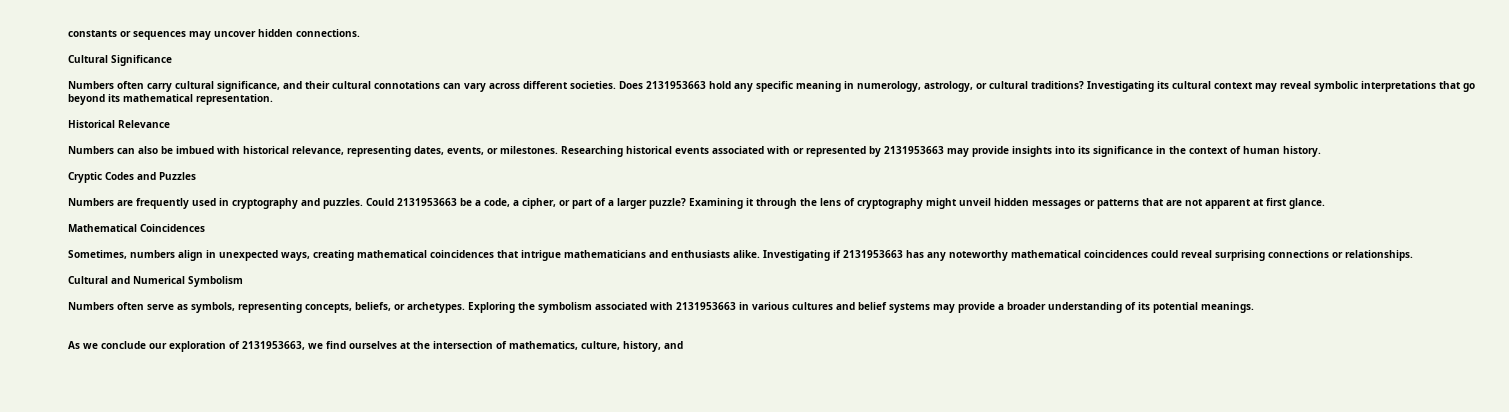constants or sequences may uncover hidden connections.

Cultural Significance

Numbers often carry cultural significance, and their cultural connotations can vary across different societies. Does 2131953663 hold any specific meaning in numerology, astrology, or cultural traditions? Investigating its cultural context may reveal symbolic interpretations that go beyond its mathematical representation.

Historical Relevance

Numbers can also be imbued with historical relevance, representing dates, events, or milestones. Researching historical events associated with or represented by 2131953663 may provide insights into its significance in the context of human history.

Cryptic Codes and Puzzles

Numbers are frequently used in cryptography and puzzles. Could 2131953663 be a code, a cipher, or part of a larger puzzle? Examining it through the lens of cryptography might unveil hidden messages or patterns that are not apparent at first glance.

Mathematical Coincidences

Sometimes, numbers align in unexpected ways, creating mathematical coincidences that intrigue mathematicians and enthusiasts alike. Investigating if 2131953663 has any noteworthy mathematical coincidences could reveal surprising connections or relationships.

Cultural and Numerical Symbolism

Numbers often serve as symbols, representing concepts, beliefs, or archetypes. Exploring the symbolism associated with 2131953663 in various cultures and belief systems may provide a broader understanding of its potential meanings.


As we conclude our exploration of 2131953663, we find ourselves at the intersection of mathematics, culture, history, and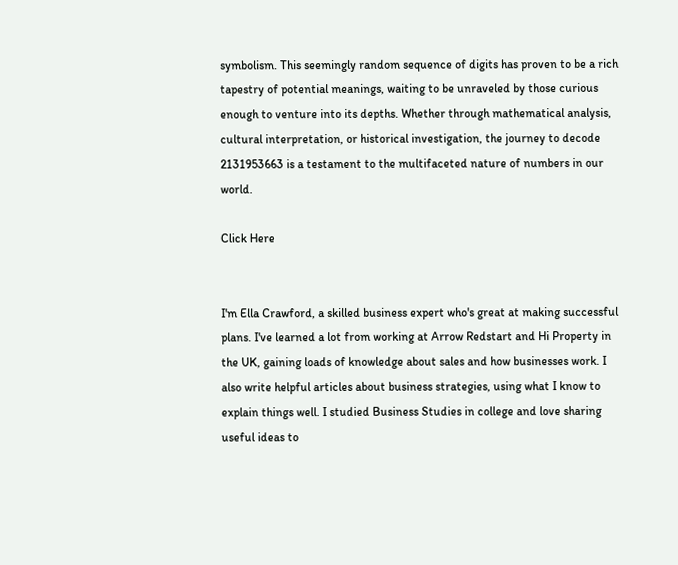symbolism. This seemingly random sequence of digits has proven to be a rich tapestry of potential meanings, waiting to be unraveled by those curious enough to venture into its depths. Whether through mathematical analysis, cultural interpretation, or historical investigation, the journey to decode 2131953663 is a testament to the multifaceted nature of numbers in our world.

Click Here


I'm Ella Crawford, a skilled business expert who's great at making successful plans. I've learned a lot from working at Arrow Redstart and Hi Property in the UK, gaining loads of knowledge about sales and how businesses work. I also write helpful articles about business strategies, using what I know to explain things well. I studied Business Studies in college and love sharing useful ideas to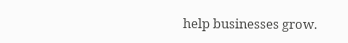help businesses grow.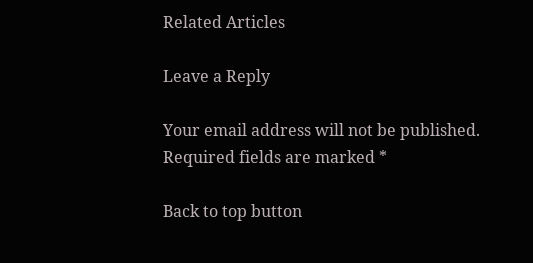Related Articles

Leave a Reply

Your email address will not be published. Required fields are marked *

Back to top button